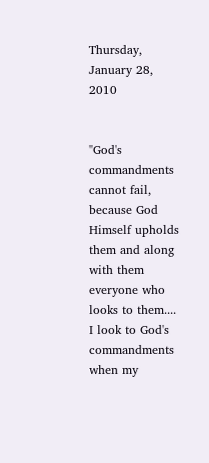Thursday, January 28, 2010


"God's commandments cannot fail, because God Himself upholds them and along with them everyone who looks to them.... I look to God's commandments when my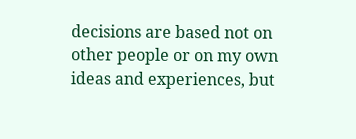decisions are based not on other people or on my own ideas and experiences, but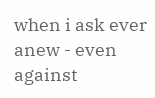when i ask ever anew - even against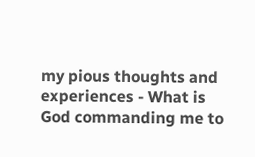my pious thoughts and experiences - What is God commanding me to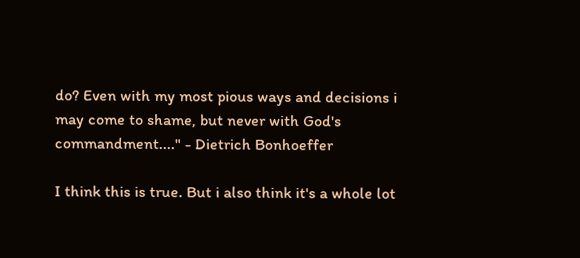do? Even with my most pious ways and decisions i may come to shame, but never with God's commandment...." - Dietrich Bonhoeffer

I think this is true. But i also think it's a whole lot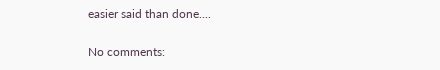easier said than done....

No comments: